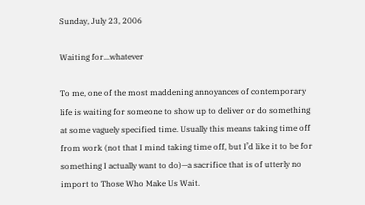Sunday, July 23, 2006

Waiting for...whatever

To me, one of the most maddening annoyances of contemporary life is waiting for someone to show up to deliver or do something at some vaguely specified time. Usually this means taking time off from work (not that I mind taking time off, but I’d like it to be for something I actually want to do)—a sacrifice that is of utterly no import to Those Who Make Us Wait.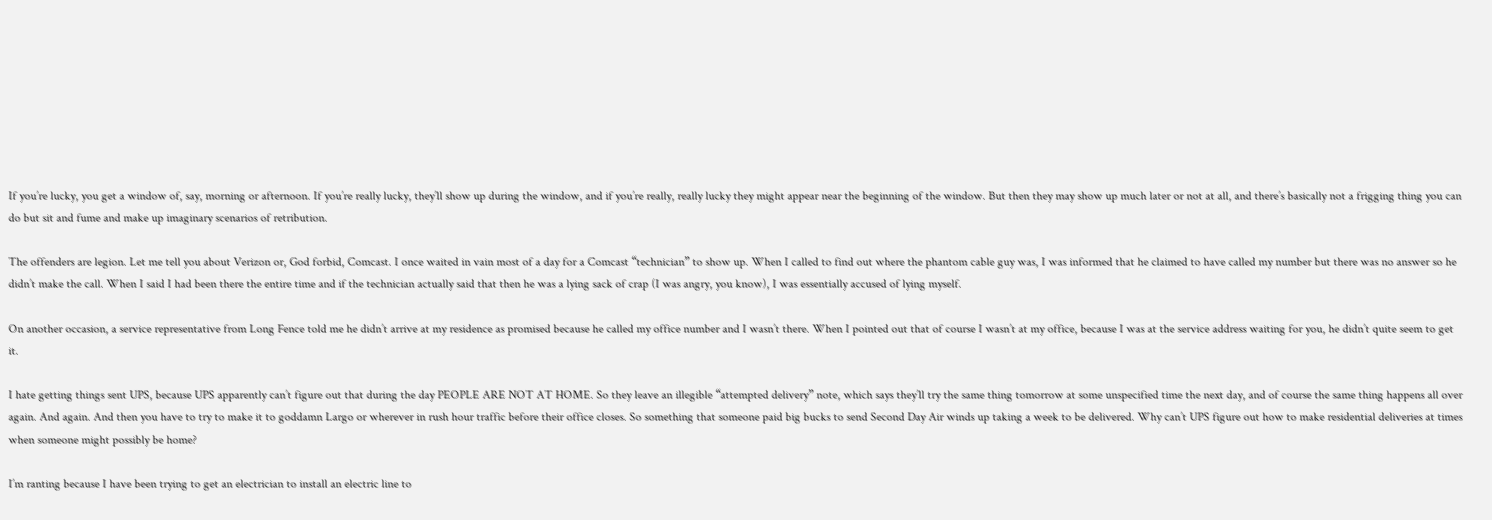If you’re lucky, you get a window of, say, morning or afternoon. If you’re really lucky, they’ll show up during the window, and if you’re really, really lucky they might appear near the beginning of the window. But then they may show up much later or not at all, and there’s basically not a frigging thing you can do but sit and fume and make up imaginary scenarios of retribution.

The offenders are legion. Let me tell you about Verizon or, God forbid, Comcast. I once waited in vain most of a day for a Comcast “technician” to show up. When I called to find out where the phantom cable guy was, I was informed that he claimed to have called my number but there was no answer so he didn’t make the call. When I said I had been there the entire time and if the technician actually said that then he was a lying sack of crap (I was angry, you know), I was essentially accused of lying myself.

On another occasion, a service representative from Long Fence told me he didn’t arrive at my residence as promised because he called my office number and I wasn’t there. When I pointed out that of course I wasn’t at my office, because I was at the service address waiting for you, he didn’t quite seem to get it.

I hate getting things sent UPS, because UPS apparently can’t figure out that during the day PEOPLE ARE NOT AT HOME. So they leave an illegible “attempted delivery” note, which says they’ll try the same thing tomorrow at some unspecified time the next day, and of course the same thing happens all over again. And again. And then you have to try to make it to goddamn Largo or wherever in rush hour traffic before their office closes. So something that someone paid big bucks to send Second Day Air winds up taking a week to be delivered. Why can’t UPS figure out how to make residential deliveries at times when someone might possibly be home?

I’m ranting because I have been trying to get an electrician to install an electric line to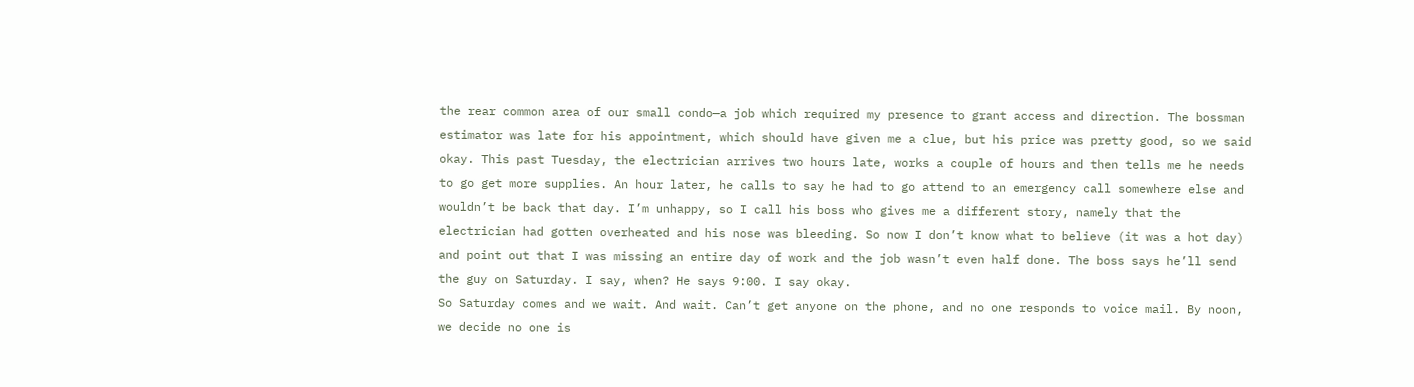the rear common area of our small condo—a job which required my presence to grant access and direction. The bossman estimator was late for his appointment, which should have given me a clue, but his price was pretty good, so we said okay. This past Tuesday, the electrician arrives two hours late, works a couple of hours and then tells me he needs to go get more supplies. An hour later, he calls to say he had to go attend to an emergency call somewhere else and wouldn’t be back that day. I’m unhappy, so I call his boss who gives me a different story, namely that the electrician had gotten overheated and his nose was bleeding. So now I don’t know what to believe (it was a hot day) and point out that I was missing an entire day of work and the job wasn’t even half done. The boss says he’ll send the guy on Saturday. I say, when? He says 9:00. I say okay.
So Saturday comes and we wait. And wait. Can’t get anyone on the phone, and no one responds to voice mail. By noon, we decide no one is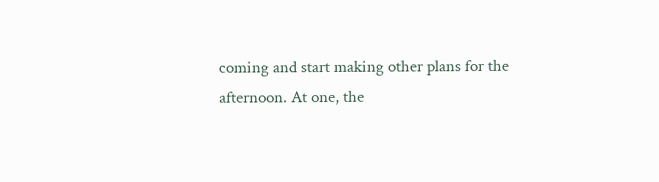coming and start making other plans for the afternoon. At one, the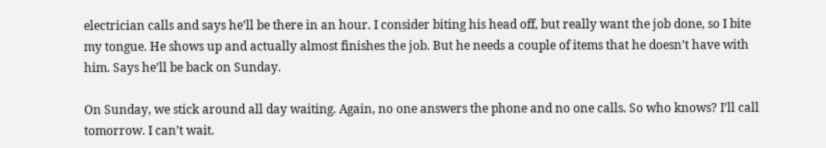electrician calls and says he’ll be there in an hour. I consider biting his head off, but really want the job done, so I bite my tongue. He shows up and actually almost finishes the job. But he needs a couple of items that he doesn’t have with him. Says he’ll be back on Sunday.

On Sunday, we stick around all day waiting. Again, no one answers the phone and no one calls. So who knows? I’ll call tomorrow. I can’t wait.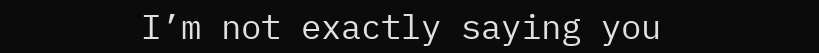I’m not exactly saying you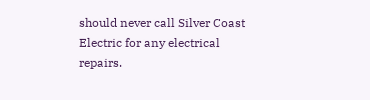should never call Silver Coast Electric for any electrical repairs.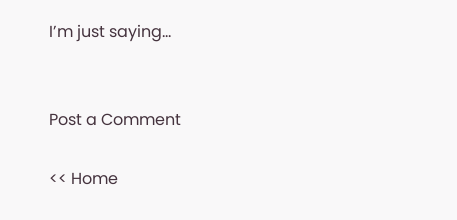I’m just saying…


Post a Comment

<< Home